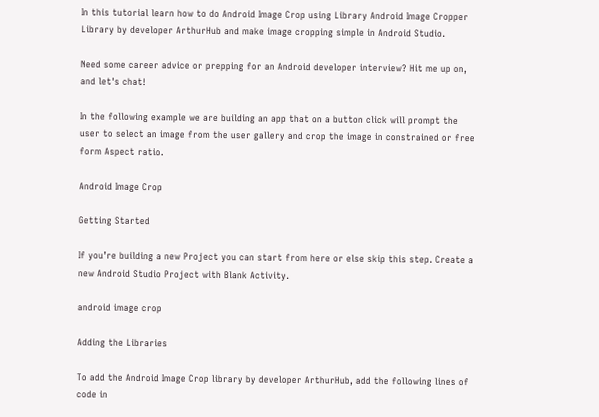In this tutorial learn how to do Android Image Crop using Library Android Image Cropper Library by developer ArthurHub and make image cropping simple in Android Studio.

Need some career advice or prepping for an Android developer interview? Hit me up on, and let's chat!

In the following example we are building an app that on a button click will prompt the user to select an image from the user gallery and crop the image in constrained or free form Aspect ratio.

Android Image Crop

Getting Started

If you’re building a new Project you can start from here or else skip this step. Create a new Android Studio Project with Blank Activity.

android image crop

Adding the Libraries

To add the Android Image Crop library by developer ArthurHub, add the following lines of code in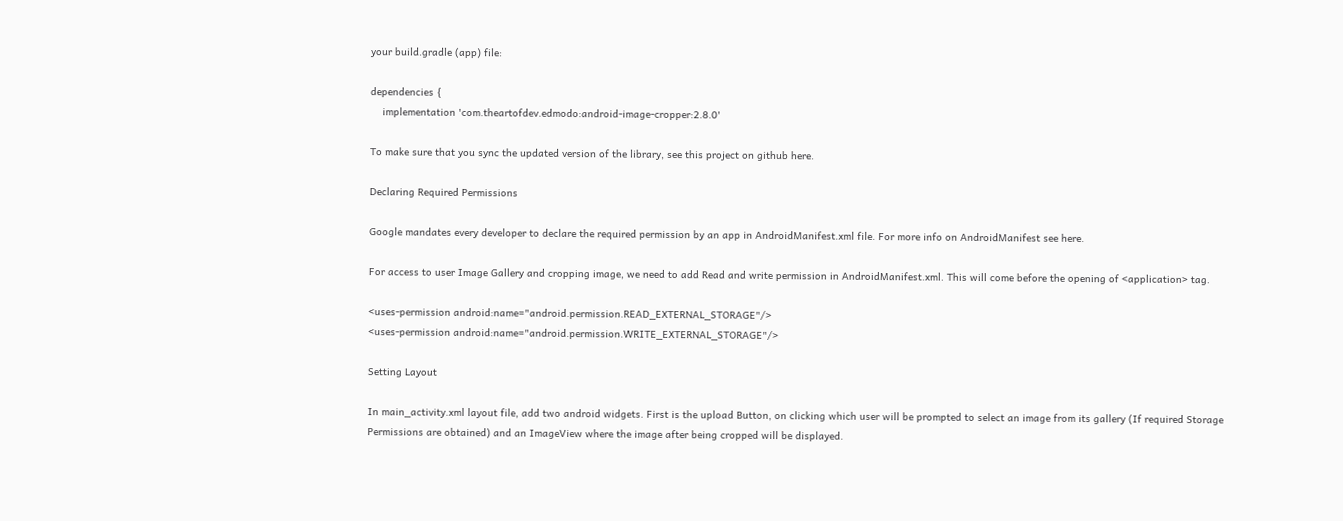your build.gradle (app) file:

dependencies {
    implementation 'com.theartofdev.edmodo:android-image-cropper:2.8.0'

To make sure that you sync the updated version of the library, see this project on github here.

Declaring Required Permissions

Google mandates every developer to declare the required permission by an app in AndroidManifest.xml file. For more info on AndroidManifest see here.

For access to user Image Gallery and cropping image, we need to add Read and write permission in AndroidManifest.xml. This will come before the opening of <application> tag.

<uses-permission android:name="android.permission.READ_EXTERNAL_STORAGE"/>
<uses-permission android:name="android.permission.WRITE_EXTERNAL_STORAGE"/>

Setting Layout

In main_activity.xml layout file, add two android widgets. First is the upload Button, on clicking which user will be prompted to select an image from its gallery (If required Storage Permissions are obtained) and an ImageView where the image after being cropped will be displayed.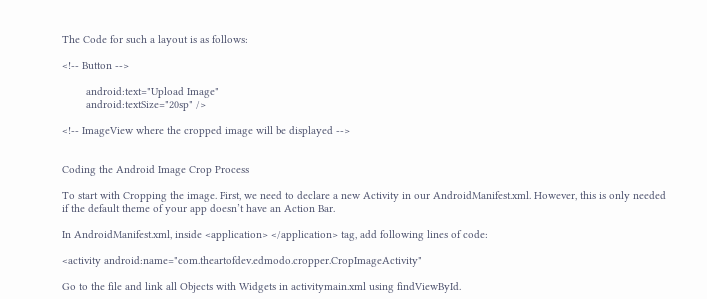The Code for such a layout is as follows:

<!-- Button -->

        android:text="Upload Image"
        android:textSize="20sp" />

<!-- ImageView where the cropped image will be displayed -->


Coding the Android Image Crop Process

To start with Cropping the image. First, we need to declare a new Activity in our AndroidManifest.xml. However, this is only needed if the default theme of your app doesn’t have an Action Bar.

In AndroidManifest.xml, inside <application> </application> tag, add following lines of code:

<activity android:name="com.theartofdev.edmodo.cropper.CropImageActivity"

Go to the file and link all Objects with Widgets in activitymain.xml using findViewById.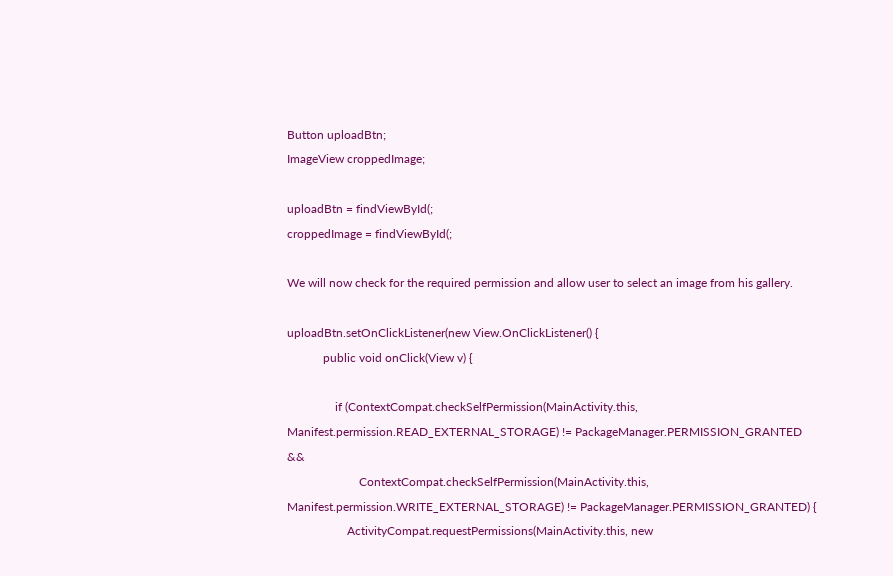Button uploadBtn;
ImageView croppedImage;

uploadBtn = findViewById(;
croppedImage = findViewById(;

We will now check for the required permission and allow user to select an image from his gallery.

uploadBtn.setOnClickListener(new View.OnClickListener() {
            public void onClick(View v) {

                if (ContextCompat.checkSelfPermission(MainActivity.this, Manifest.permission.READ_EXTERNAL_STORAGE) != PackageManager.PERMISSION_GRANTED &&
                        ContextCompat.checkSelfPermission(MainActivity.this, Manifest.permission.WRITE_EXTERNAL_STORAGE) != PackageManager.PERMISSION_GRANTED) {
                    ActivityCompat.requestPermissions(MainActivity.this, new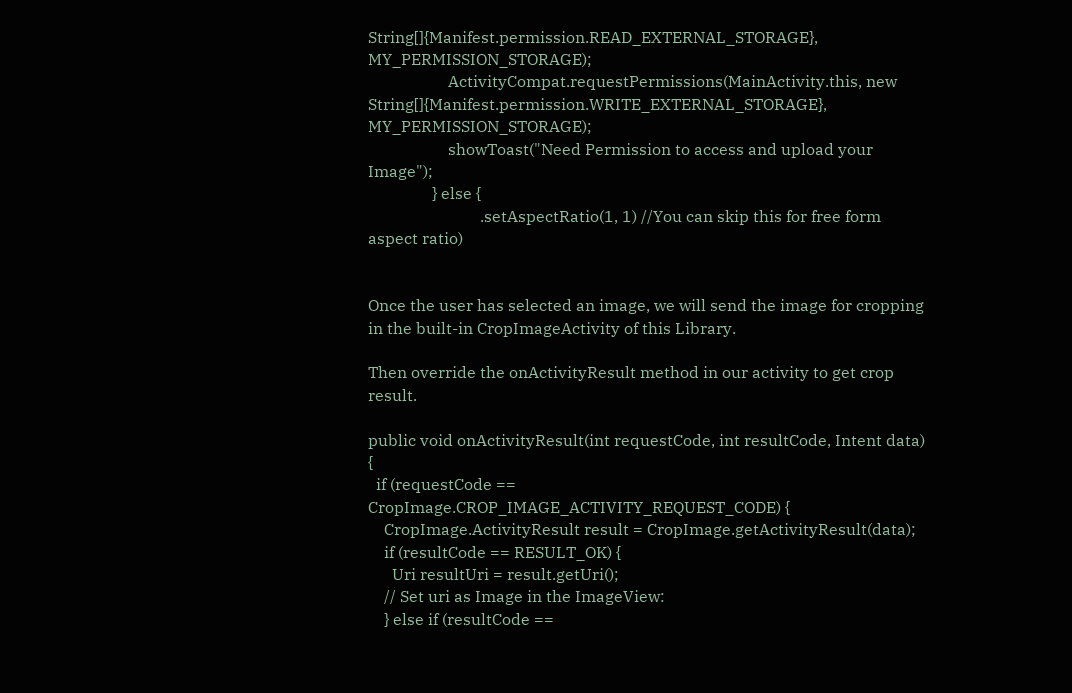String[]{Manifest.permission.READ_EXTERNAL_STORAGE}, MY_PERMISSION_STORAGE);
                    ActivityCompat.requestPermissions(MainActivity.this, new String[]{Manifest.permission.WRITE_EXTERNAL_STORAGE}, MY_PERMISSION_STORAGE);
                    showToast("Need Permission to access and upload your Image");
                } else {
                            .setAspectRatio(1, 1) //You can skip this for free form aspect ratio)


Once the user has selected an image, we will send the image for cropping in the built-in CropImageActivity of this Library.

Then override the onActivityResult method in our activity to get crop result.

public void onActivityResult(int requestCode, int resultCode, Intent data) {
  if (requestCode == CropImage.CROP_IMAGE_ACTIVITY_REQUEST_CODE) {
    CropImage.ActivityResult result = CropImage.getActivityResult(data);
    if (resultCode == RESULT_OK) {
      Uri resultUri = result.getUri();
    // Set uri as Image in the ImageView:
    } else if (resultCode ==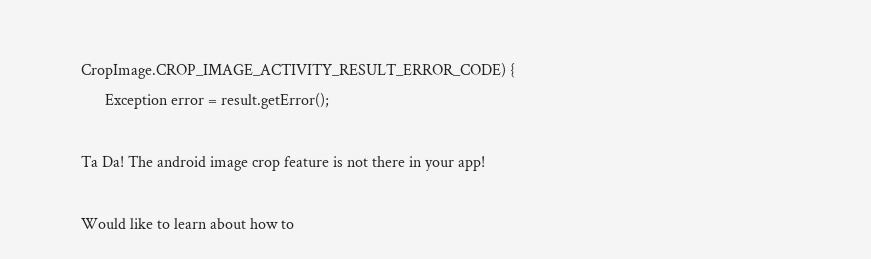CropImage.CROP_IMAGE_ACTIVITY_RESULT_ERROR_CODE) {
      Exception error = result.getError();

Ta Da! The android image crop feature is not there in your app!

Would like to learn about how to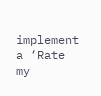implement a ‘Rate my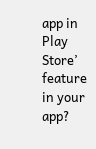app in Play Store’ feature in your app?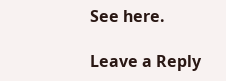See here.

Leave a Reply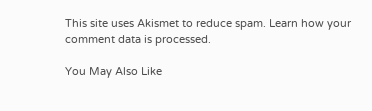This site uses Akismet to reduce spam. Learn how your comment data is processed.

You May Also Like